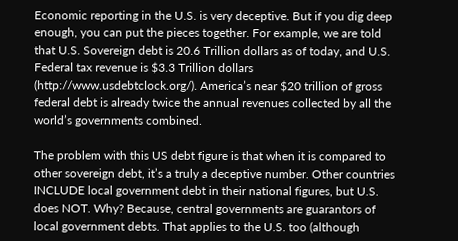Economic reporting in the U.S. is very deceptive. But if you dig deep enough, you can put the pieces together. For example, we are told that U.S. Sovereign debt is 20.6 Trillion dollars as of today, and U.S. Federal tax revenue is $3.3 Trillion dollars (http://www.usdebtclock.org/). America’s near $20 trillion of gross federal debt is already twice the annual revenues collected by all the world’s governments combined.

The problem with this US debt figure is that when it is compared to other sovereign debt, it’s a truly a deceptive number. Other countries INCLUDE local government debt in their national figures, but U.S. does NOT. Why? Because, central governments are guarantors of local government debts. That applies to the U.S. too (although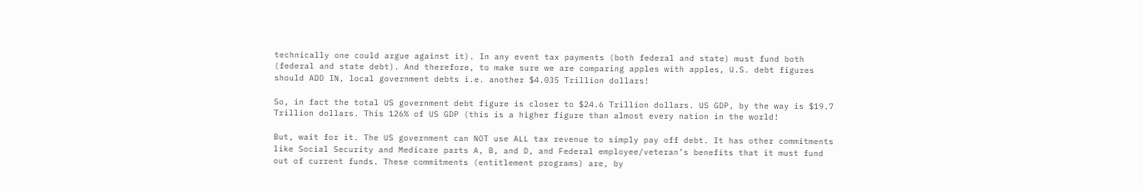technically one could argue against it). In any event tax payments (both federal and state) must fund both (federal and state debt). And therefore, to make sure we are comparing apples with apples, U.S. debt figures should ADD IN, local government debts i.e. another $4.035 Trillion dollars!

So, in fact the total US government debt figure is closer to $24.6 Trillion dollars. US GDP, by the way is $19.7 Trillion dollars. This 126% of US GDP (this is a higher figure than almost every nation in the world!

But, wait for it. The US government can NOT use ALL tax revenue to simply pay off debt. It has other commitments like Social Security and Medicare parts A, B, and D, and Federal employee/veteran’s benefits that it must fund out of current funds. These commitments (entitlement programs) are, by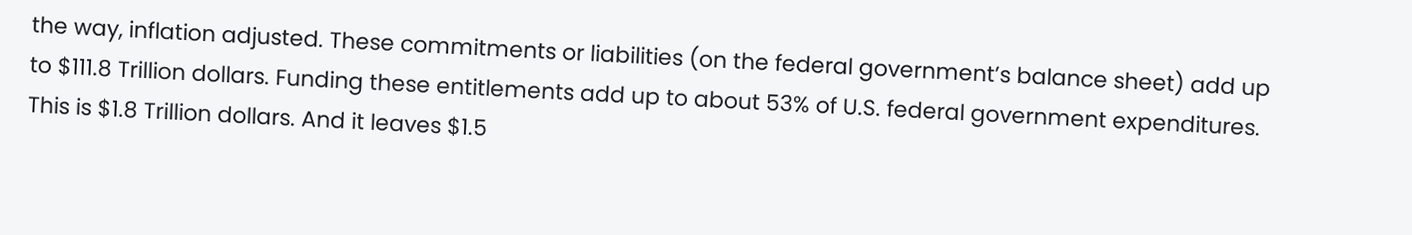the way, inflation adjusted. These commitments or liabilities (on the federal government’s balance sheet) add up to $111.8 Trillion dollars. Funding these entitlements add up to about 53% of U.S. federal government expenditures. This is $1.8 Trillion dollars. And it leaves $1.5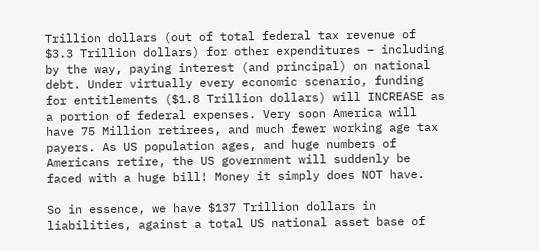Trillion dollars (out of total federal tax revenue of $3.3 Trillion dollars) for other expenditures – including by the way, paying interest (and principal) on national debt. Under virtually every economic scenario, funding for entitlements ($1.8 Trillion dollars) will INCREASE as a portion of federal expenses. Very soon America will have 75 Million retirees, and much fewer working age tax payers. As US population ages, and huge numbers of Americans retire, the US government will suddenly be faced with a huge bill! Money it simply does NOT have.

So in essence, we have $137 Trillion dollars in liabilities, against a total US national asset base of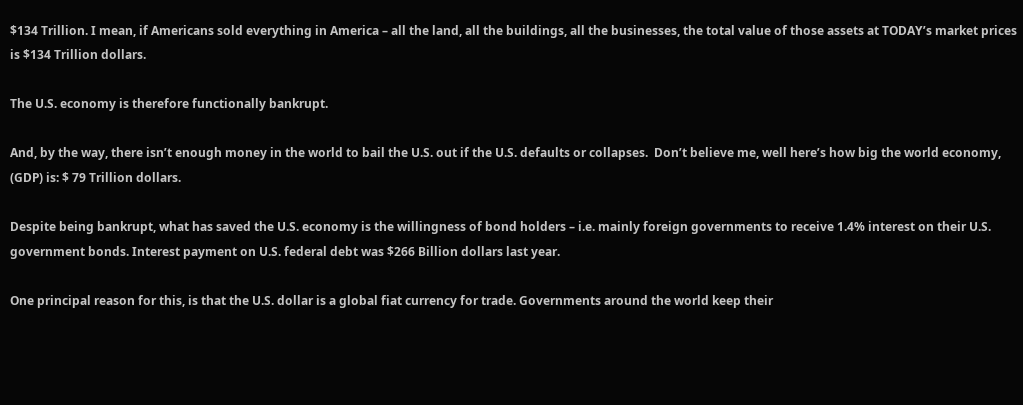$134 Trillion. I mean, if Americans sold everything in America – all the land, all the buildings, all the businesses, the total value of those assets at TODAY’s market prices is $134 Trillion dollars.

The U.S. economy is therefore functionally bankrupt.

And, by the way, there isn’t enough money in the world to bail the U.S. out if the U.S. defaults or collapses.  Don’t believe me, well here’s how big the world economy, (GDP) is: $ 79 Trillion dollars.

Despite being bankrupt, what has saved the U.S. economy is the willingness of bond holders – i.e. mainly foreign governments to receive 1.4% interest on their U.S. government bonds. Interest payment on U.S. federal debt was $266 Billion dollars last year.

One principal reason for this, is that the U.S. dollar is a global fiat currency for trade. Governments around the world keep their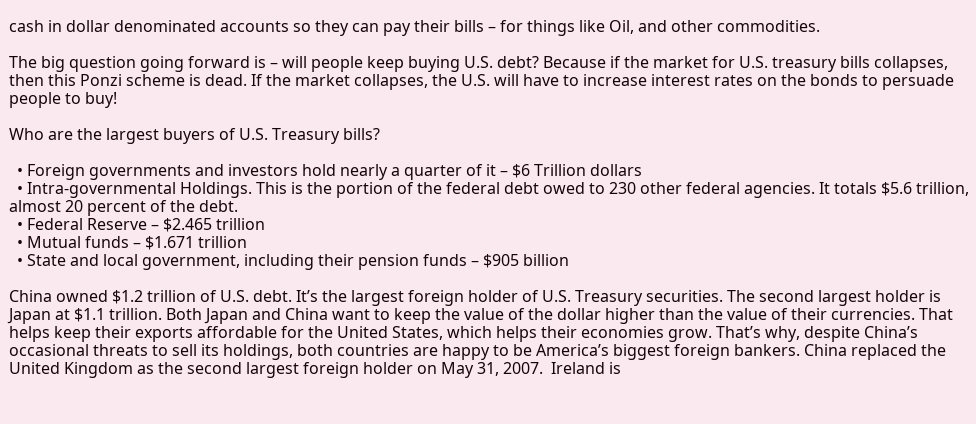cash in dollar denominated accounts so they can pay their bills – for things like Oil, and other commodities.

The big question going forward is – will people keep buying U.S. debt? Because if the market for U.S. treasury bills collapses, then this Ponzi scheme is dead. If the market collapses, the U.S. will have to increase interest rates on the bonds to persuade people to buy!

Who are the largest buyers of U.S. Treasury bills?

  • Foreign governments and investors hold nearly a quarter of it – $6 Trillion dollars
  • Intra-governmental Holdings. This is the portion of the federal debt owed to 230 other federal agencies. It totals $5.6 trillion, almost 20 percent of the debt.
  • Federal Reserve – $2.465 trillion
  • Mutual funds – $1.671 trillion
  • State and local government, including their pension funds – $905 billion

China owned $1.2 trillion of U.S. debt. It’s the largest foreign holder of U.S. Treasury securities. The second largest holder is Japan at $1.1 trillion. Both Japan and China want to keep the value of the dollar higher than the value of their currencies. That helps keep their exports affordable for the United States, which helps their economies grow. That’s why, despite China’s occasional threats to sell its holdings, both countries are happy to be America’s biggest foreign bankers. China replaced the United Kingdom as the second largest foreign holder on May 31, 2007.  Ireland is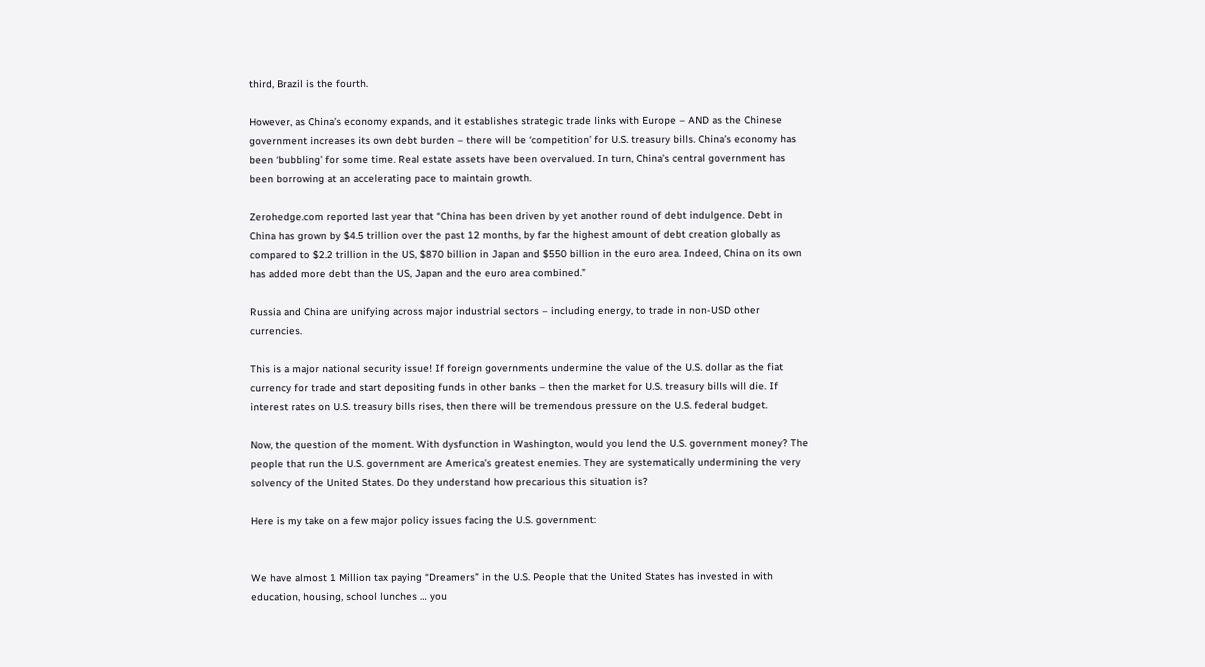third, Brazil is the fourth.

However, as China’s economy expands, and it establishes strategic trade links with Europe – AND as the Chinese government increases its own debt burden – there will be ‘competition’ for U.S. treasury bills. China’s economy has been ‘bubbling’ for some time. Real estate assets have been overvalued. In turn, China’s central government has been borrowing at an accelerating pace to maintain growth.

Zerohedge.com reported last year that “China has been driven by yet another round of debt indulgence. Debt in China has grown by $4.5 trillion over the past 12 months, by far the highest amount of debt creation globally as compared to $2.2 trillion in the US, $870 billion in Japan and $550 billion in the euro area. Indeed, China on its own has added more debt than the US, Japan and the euro area combined.”

Russia and China are unifying across major industrial sectors – including energy, to trade in non-USD other currencies.

This is a major national security issue! If foreign governments undermine the value of the U.S. dollar as the fiat currency for trade and start depositing funds in other banks – then the market for U.S. treasury bills will die. If interest rates on U.S. treasury bills rises, then there will be tremendous pressure on the U.S. federal budget.

Now, the question of the moment. With dysfunction in Washington, would you lend the U.S. government money? The people that run the U.S. government are America’s greatest enemies. They are systematically undermining the very solvency of the United States. Do they understand how precarious this situation is?

Here is my take on a few major policy issues facing the U.S. government:


We have almost 1 Million tax paying “Dreamers” in the U.S. People that the United States has invested in with education, housing, school lunches … you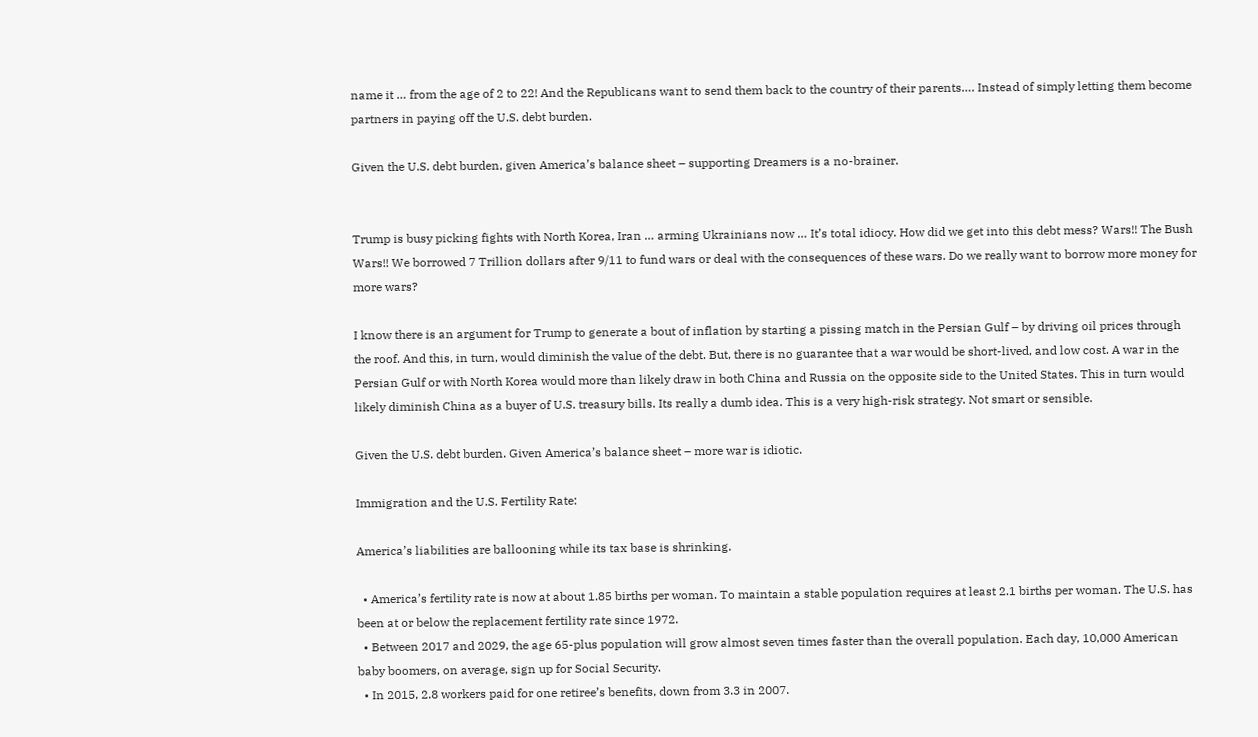name it … from the age of 2 to 22! And the Republicans want to send them back to the country of their parents…. Instead of simply letting them become partners in paying off the U.S. debt burden.

Given the U.S. debt burden, given America’s balance sheet – supporting Dreamers is a no-brainer.


Trump is busy picking fights with North Korea, Iran … arming Ukrainians now … It’s total idiocy. How did we get into this debt mess? Wars!! The Bush Wars!! We borrowed 7 Trillion dollars after 9/11 to fund wars or deal with the consequences of these wars. Do we really want to borrow more money for more wars?

I know there is an argument for Trump to generate a bout of inflation by starting a pissing match in the Persian Gulf – by driving oil prices through the roof. And this, in turn, would diminish the value of the debt. But, there is no guarantee that a war would be short-lived, and low cost. A war in the Persian Gulf or with North Korea would more than likely draw in both China and Russia on the opposite side to the United States. This in turn would likely diminish China as a buyer of U.S. treasury bills. Its really a dumb idea. This is a very high-risk strategy. Not smart or sensible.

Given the U.S. debt burden. Given America’s balance sheet – more war is idiotic.

Immigration and the U.S. Fertility Rate:

America’s liabilities are ballooning while its tax base is shrinking.

  • America’s fertility rate is now at about 1.85 births per woman. To maintain a stable population requires at least 2.1 births per woman. The U.S. has been at or below the replacement fertility rate since 1972.
  • Between 2017 and 2029, the age 65-plus population will grow almost seven times faster than the overall population. Each day, 10,000 American baby boomers, on average, sign up for Social Security.
  • In 2015, 2.8 workers paid for one retiree’s benefits, down from 3.3 in 2007.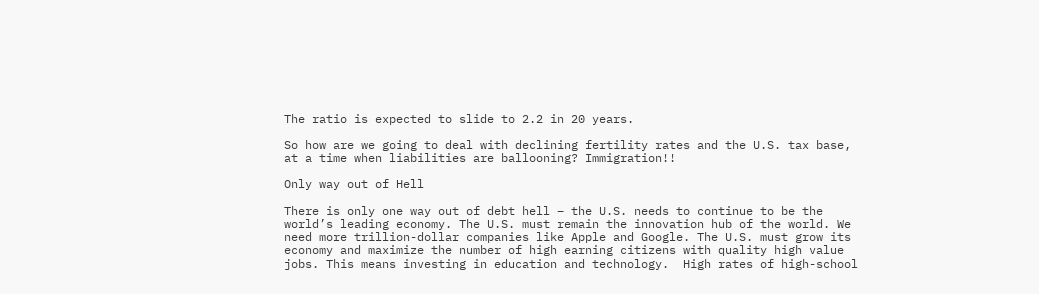The ratio is expected to slide to 2.2 in 20 years.

So how are we going to deal with declining fertility rates and the U.S. tax base, at a time when liabilities are ballooning? Immigration!!

Only way out of Hell

There is only one way out of debt hell – the U.S. needs to continue to be the world’s leading economy. The U.S. must remain the innovation hub of the world. We need more trillion-dollar companies like Apple and Google. The U.S. must grow its economy and maximize the number of high earning citizens with quality high value jobs. This means investing in education and technology.  High rates of high-school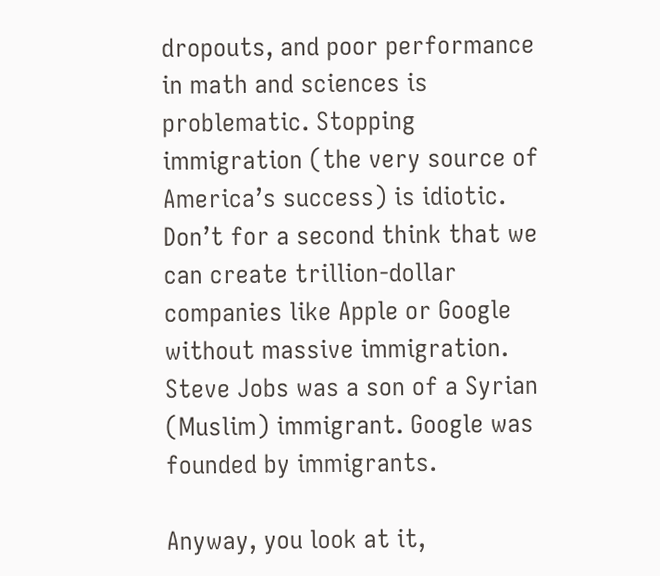dropouts, and poor performance in math and sciences is problematic. Stopping immigration (the very source of America’s success) is idiotic. Don’t for a second think that we can create trillion-dollar companies like Apple or Google without massive immigration. Steve Jobs was a son of a Syrian (Muslim) immigrant. Google was founded by immigrants.

Anyway, you look at it,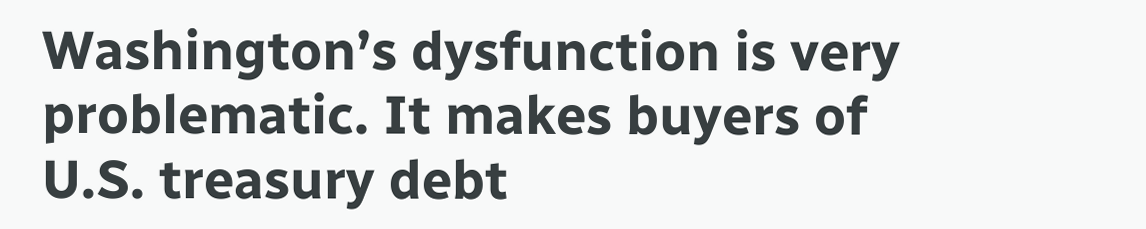Washington’s dysfunction is very problematic. It makes buyers of U.S. treasury debt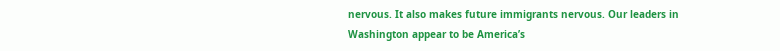nervous. It also makes future immigrants nervous. Our leaders in Washington appear to be America’s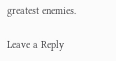greatest enemies.

Leave a Reply